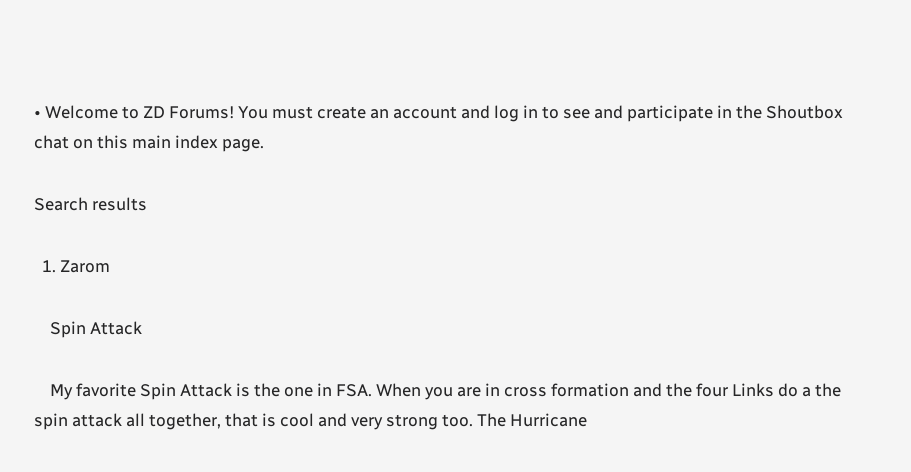• Welcome to ZD Forums! You must create an account and log in to see and participate in the Shoutbox chat on this main index page.

Search results

  1. Zarom

    Spin Attack

    My favorite Spin Attack is the one in FSA. When you are in cross formation and the four Links do a the spin attack all together, that is cool and very strong too. The Hurricane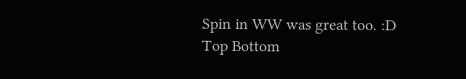Spin in WW was great too. :D
Top Bottom